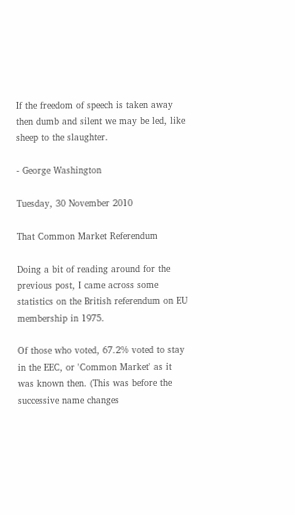If the freedom of speech is taken away then dumb and silent we may be led, like sheep to the slaughter.

- George Washington

Tuesday, 30 November 2010

That Common Market Referendum

Doing a bit of reading around for the previous post, I came across some statistics on the British referendum on EU membership in 1975.

Of those who voted, 67.2% voted to stay in the EEC, or 'Common Market' as it was known then. (This was before the successive name changes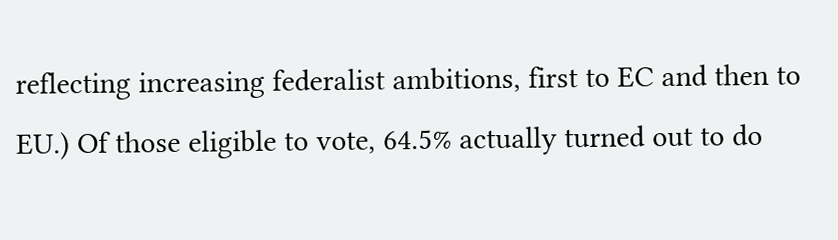reflecting increasing federalist ambitions, first to EC and then to EU.) Of those eligible to vote, 64.5% actually turned out to do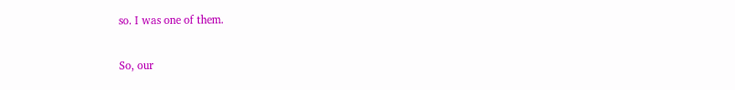so. I was one of them.

So, our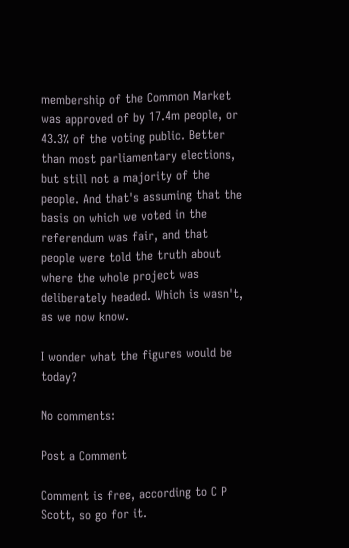membership of the Common Market was approved of by 17.4m people, or 43.3% of the voting public. Better than most parliamentary elections, but still not a majority of the people. And that's assuming that the basis on which we voted in the referendum was fair, and that people were told the truth about where the whole project was deliberately headed. Which is wasn't, as we now know.

I wonder what the figures would be today?

No comments:

Post a Comment

Comment is free, according to C P Scott, so go for it.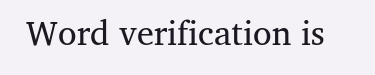Word verification is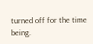turned off for the time being.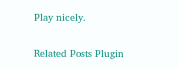Play nicely.

Related Posts Plugin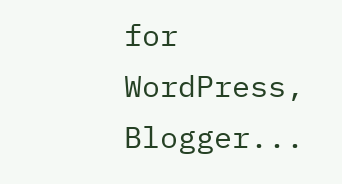for WordPress, Blogger...